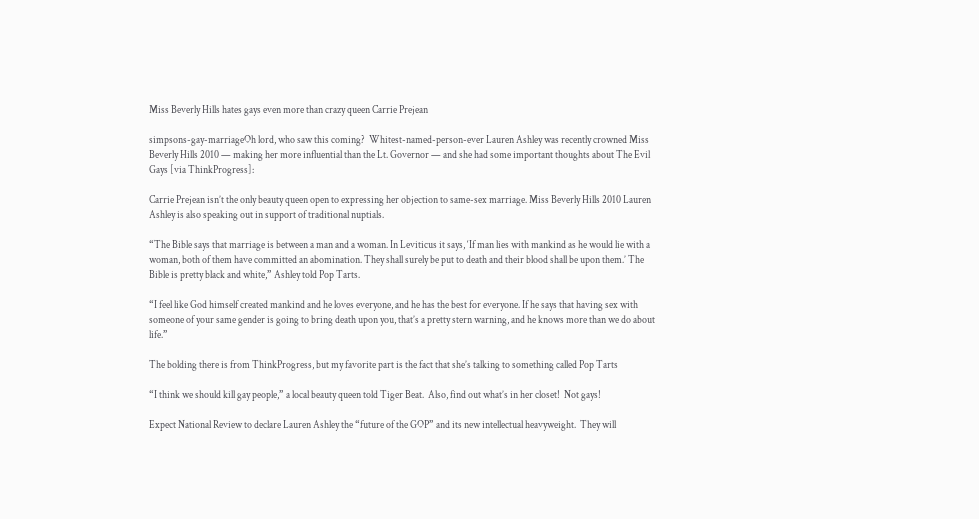Miss Beverly Hills hates gays even more than crazy queen Carrie Prejean

simpsons-gay-marriageOh lord, who saw this coming?  Whitest-named-person-ever Lauren Ashley was recently crowned Miss Beverly Hills 2010 — making her more influential than the Lt. Governor — and she had some important thoughts about The Evil Gays [via ThinkProgress]:

Carrie Prejean isn’t the only beauty queen open to expressing her objection to same-sex marriage. Miss Beverly Hills 2010 Lauren Ashley is also speaking out in support of traditional nuptials.

“The Bible says that marriage is between a man and a woman. In Leviticus it says, ‘If man lies with mankind as he would lie with a woman, both of them have committed an abomination. They shall surely be put to death and their blood shall be upon them.’ The Bible is pretty black and white,” Ashley told Pop Tarts.

“I feel like God himself created mankind and he loves everyone, and he has the best for everyone. If he says that having sex with someone of your same gender is going to bring death upon you, that’s a pretty stern warning, and he knows more than we do about life.”

The bolding there is from ThinkProgress, but my favorite part is the fact that she’s talking to something called Pop Tarts

“I think we should kill gay people,” a local beauty queen told Tiger Beat.  Also, find out what’s in her closet!  Not gays!

Expect National Review to declare Lauren Ashley the “future of the GOP” and its new intellectual heavyweight.  They will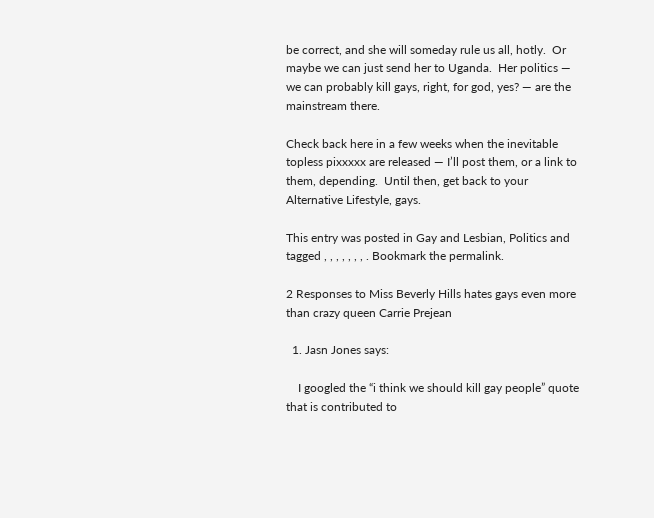be correct, and she will someday rule us all, hotly.  Or maybe we can just send her to Uganda.  Her politics — we can probably kill gays, right, for god, yes? — are the mainstream there.

Check back here in a few weeks when the inevitable topless pixxxxx are released — I’ll post them, or a link to them, depending.  Until then, get back to your Alternative Lifestyle, gays.

This entry was posted in Gay and Lesbian, Politics and tagged , , , , , , , . Bookmark the permalink.

2 Responses to Miss Beverly Hills hates gays even more than crazy queen Carrie Prejean

  1. Jasn Jones says:

    I googled the “i think we should kill gay people” quote that is contributed to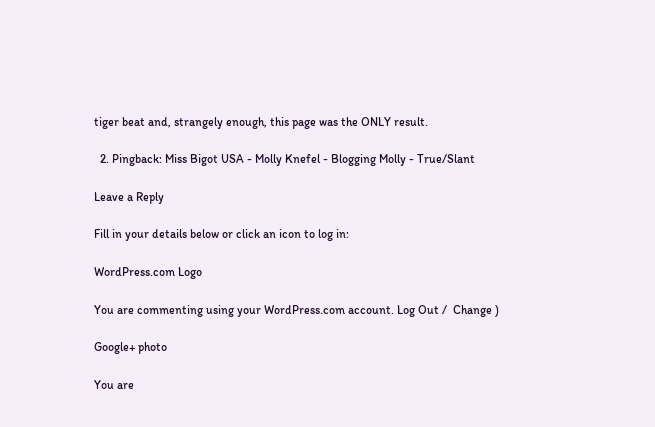tiger beat and, strangely enough, this page was the ONLY result.

  2. Pingback: Miss Bigot USA - Molly Knefel - Blogging Molly - True/Slant

Leave a Reply

Fill in your details below or click an icon to log in:

WordPress.com Logo

You are commenting using your WordPress.com account. Log Out /  Change )

Google+ photo

You are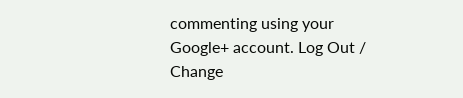commenting using your Google+ account. Log Out /  Change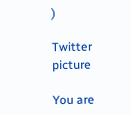)

Twitter picture

You are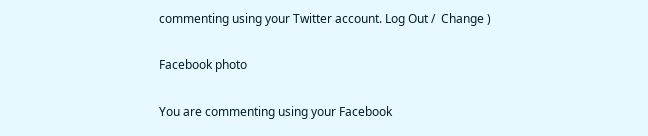commenting using your Twitter account. Log Out /  Change )

Facebook photo

You are commenting using your Facebook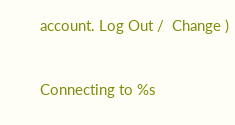account. Log Out /  Change )


Connecting to %s